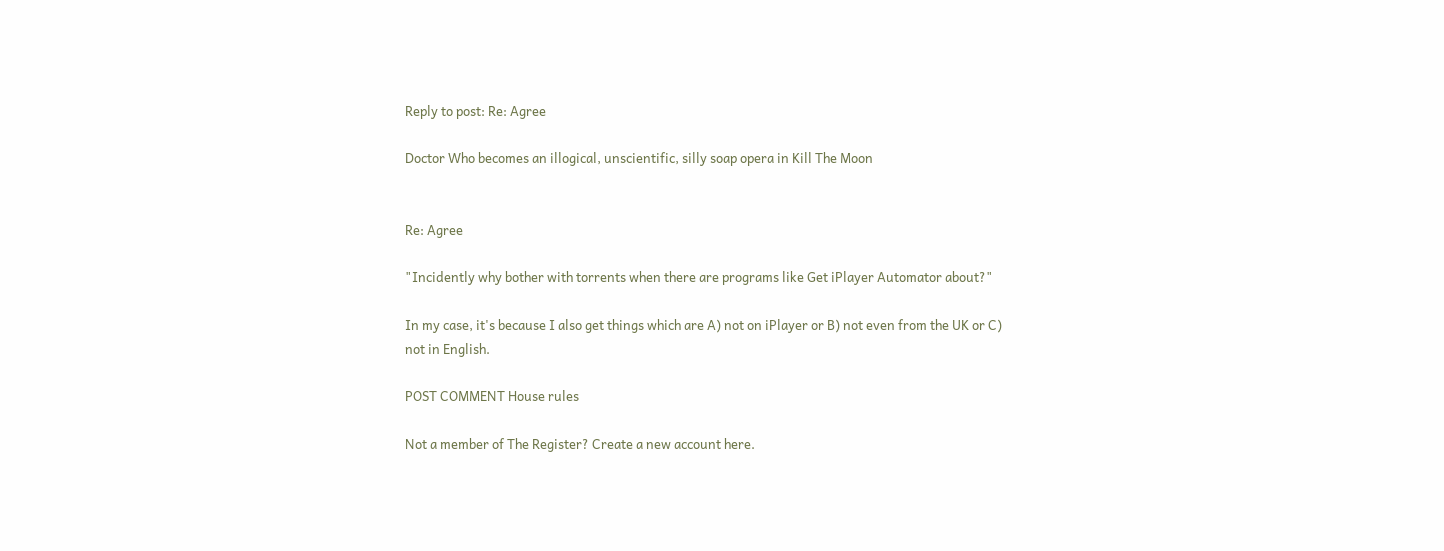Reply to post: Re: Agree

Doctor Who becomes an illogical, unscientific, silly soap opera in Kill The Moon


Re: Agree

"Incidently why bother with torrents when there are programs like Get iPlayer Automator about?"

In my case, it's because I also get things which are A) not on iPlayer or B) not even from the UK or C) not in English.

POST COMMENT House rules

Not a member of The Register? Create a new account here.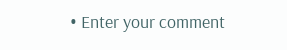• Enter your comment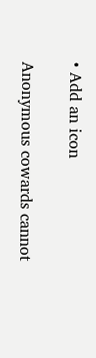• Add an icon

Anonymous cowards cannot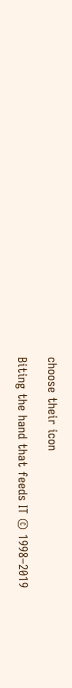choose their icon

Biting the hand that feeds IT © 1998–2019